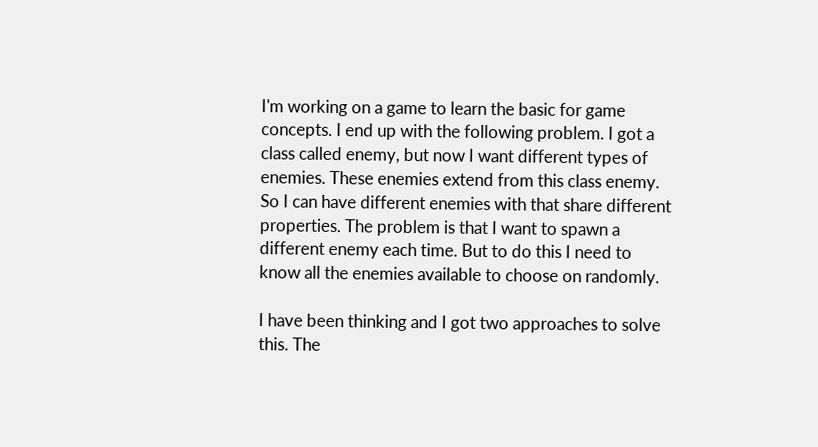I'm working on a game to learn the basic for game concepts. I end up with the following problem. I got a class called enemy, but now I want different types of enemies. These enemies extend from this class enemy. So I can have different enemies with that share different properties. The problem is that I want to spawn a different enemy each time. But to do this I need to know all the enemies available to choose on randomly.

I have been thinking and I got two approaches to solve this. The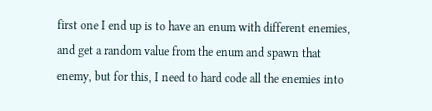first one I end up is to have an enum with different enemies, and get a random value from the enum and spawn that enemy, but for this, I need to hard code all the enemies into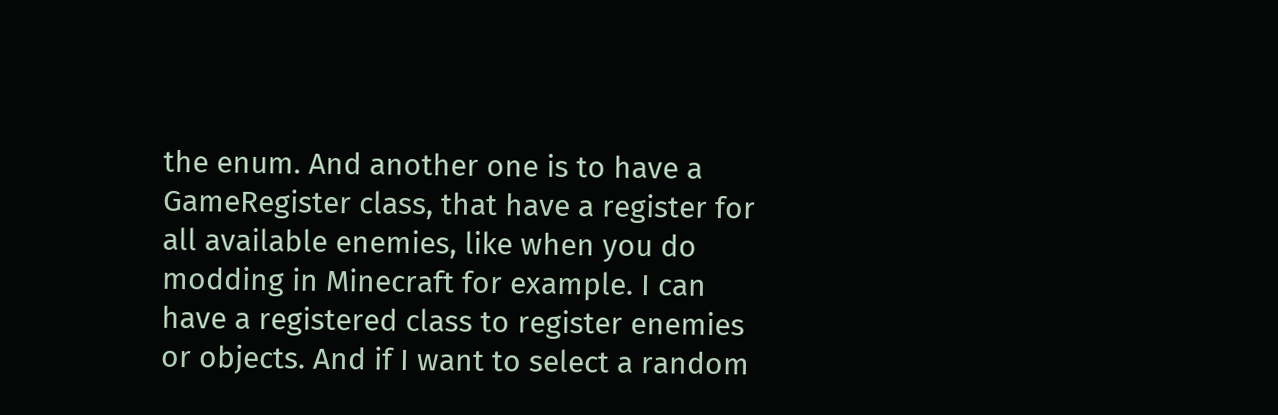the enum. And another one is to have a GameRegister class, that have a register for all available enemies, like when you do modding in Minecraft for example. I can have a registered class to register enemies or objects. And if I want to select a random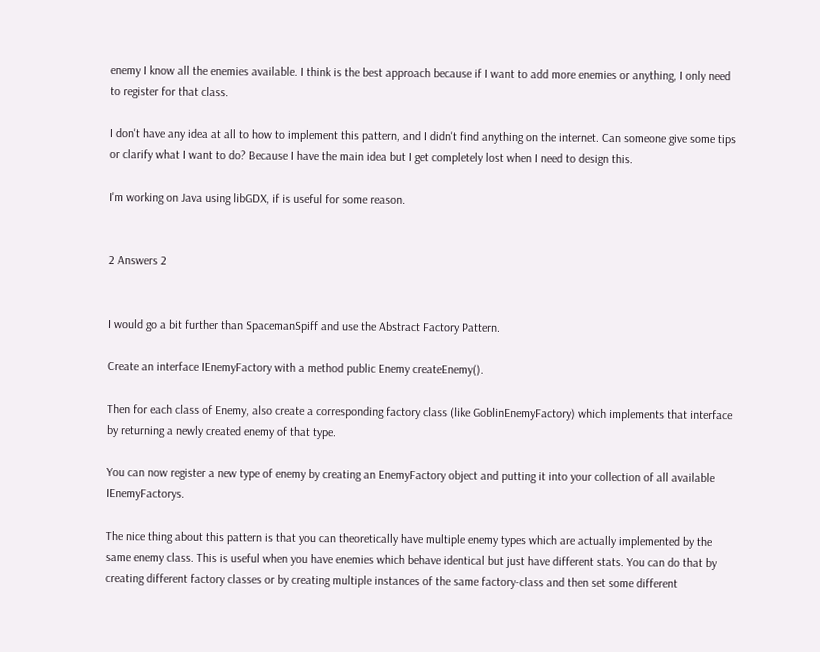enemy I know all the enemies available. I think is the best approach because if I want to add more enemies or anything, I only need to register for that class.

I don't have any idea at all to how to implement this pattern, and I didn't find anything on the internet. Can someone give some tips or clarify what I want to do? Because I have the main idea but I get completely lost when I need to design this.

I'm working on Java using libGDX, if is useful for some reason.


2 Answers 2


I would go a bit further than SpacemanSpiff and use the Abstract Factory Pattern.

Create an interface IEnemyFactory with a method public Enemy createEnemy().

Then for each class of Enemy, also create a corresponding factory class (like GoblinEnemyFactory) which implements that interface by returning a newly created enemy of that type.

You can now register a new type of enemy by creating an EnemyFactory object and putting it into your collection of all available IEnemyFactorys.

The nice thing about this pattern is that you can theoretically have multiple enemy types which are actually implemented by the same enemy class. This is useful when you have enemies which behave identical but just have different stats. You can do that by creating different factory classes or by creating multiple instances of the same factory-class and then set some different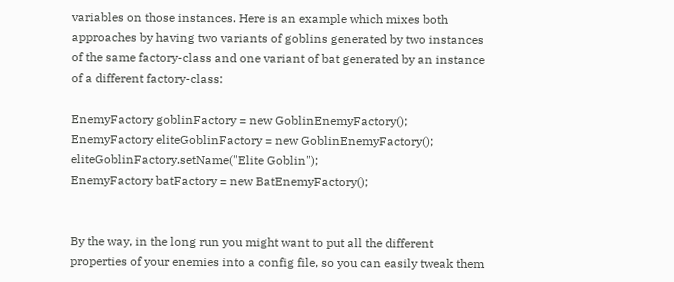variables on those instances. Here is an example which mixes both approaches by having two variants of goblins generated by two instances of the same factory-class and one variant of bat generated by an instance of a different factory-class:

EnemyFactory goblinFactory = new GoblinEnemyFactory();
EnemyFactory eliteGoblinFactory = new GoblinEnemyFactory();
eliteGoblinFactory.setName("Elite Goblin");
EnemyFactory batFactory = new BatEnemyFactory();


By the way, in the long run you might want to put all the different properties of your enemies into a config file, so you can easily tweak them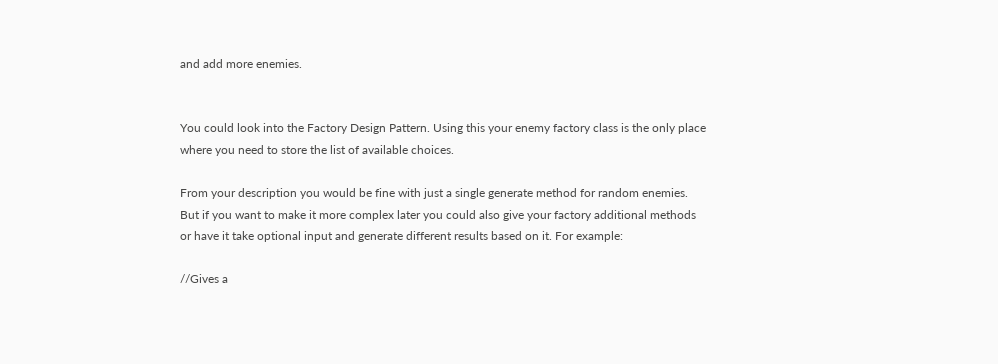and add more enemies.


You could look into the Factory Design Pattern. Using this your enemy factory class is the only place where you need to store the list of available choices.

From your description you would be fine with just a single generate method for random enemies. But if you want to make it more complex later you could also give your factory additional methods or have it take optional input and generate different results based on it. For example:

//Gives a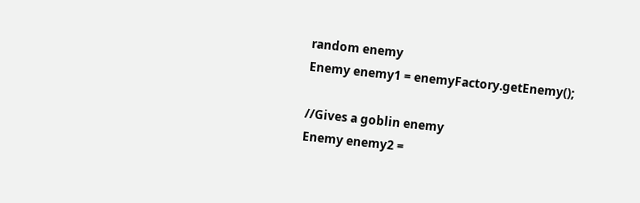random enemy
Enemy enemy1 = enemyFactory.getEnemy();

//Gives a goblin enemy
Enemy enemy2 =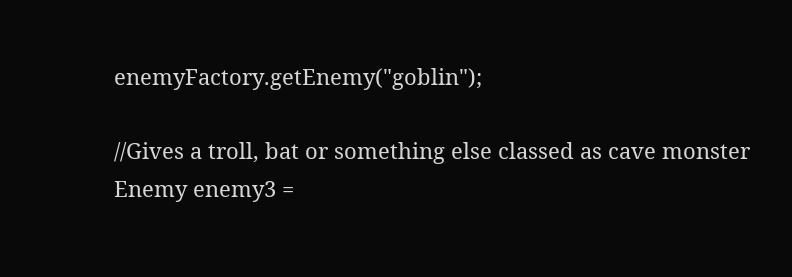enemyFactory.getEnemy("goblin");

//Gives a troll, bat or something else classed as cave monster
Enemy enemy3 =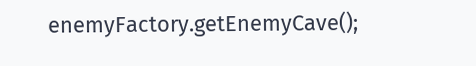enemyFactory.getEnemyCave();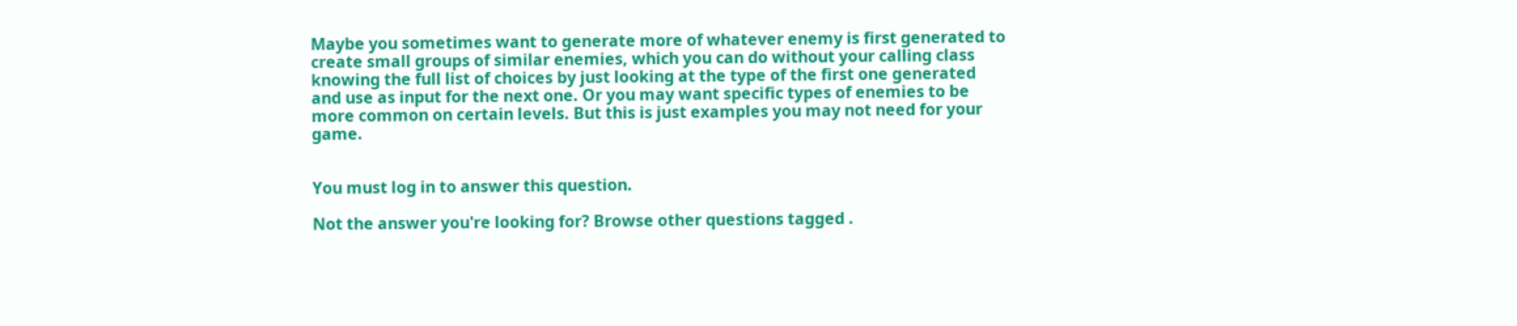Maybe you sometimes want to generate more of whatever enemy is first generated to create small groups of similar enemies, which you can do without your calling class knowing the full list of choices by just looking at the type of the first one generated and use as input for the next one. Or you may want specific types of enemies to be more common on certain levels. But this is just examples you may not need for your game.


You must log in to answer this question.

Not the answer you're looking for? Browse other questions tagged .